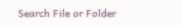Search File or Folder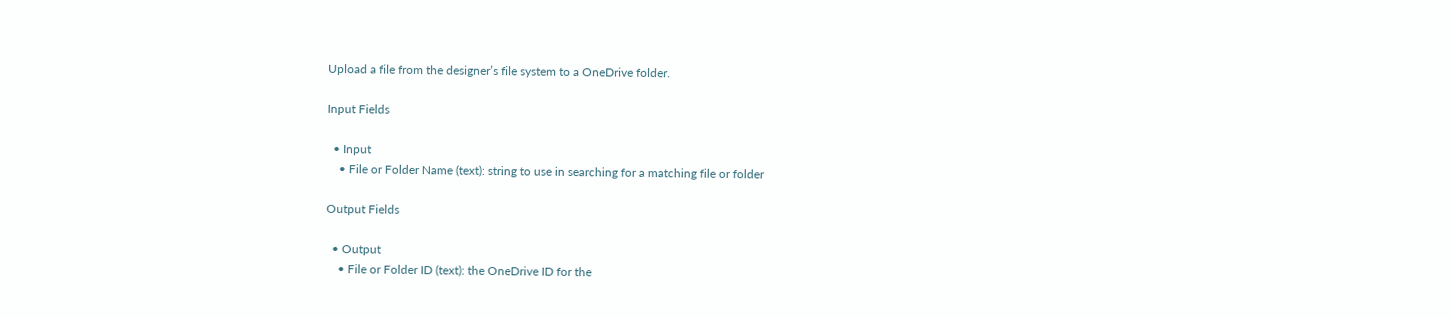Upload a file from the designer’s file system to a OneDrive folder.

Input Fields

  • Input
    • File or Folder Name (text): string to use in searching for a matching file or folder

Output Fields

  • Output
    • File or Folder ID (text): the OneDrive ID for the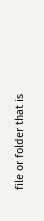file or folder that is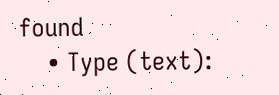found
    • Type (text):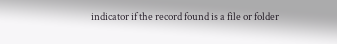indicator if the record found is a file or folder